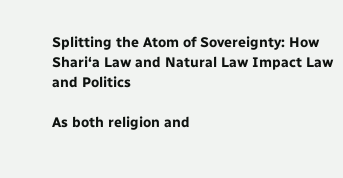Splitting the Atom of Sovereignty: How Shari‘a Law and Natural Law Impact Law and Politics

As both religion and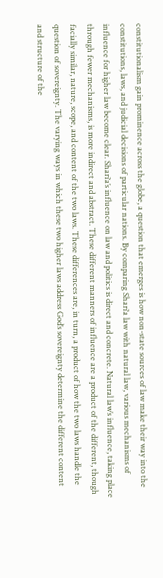constitutionalism gain prominence across the globe, a question that emerges is how non-state sources of law make their way into the constitutions, laws, and judicial decisions of particular nations. By comparing Shari‘a law with natural law, various mechanisms of influence for higher law become clear. Shari‘a’s influence on law and politics is direct and concrete. Natural law’s influence, taking place through fewer mechanisms, is more indirect and abstract. These different manners of influence are a product of the different, though facially similar, nature, scope, and content of the two laws. These differences are, in turn, a product of how the two laws handle the question of sovereignty. The varying ways in which these two higher laws address God’s sovereignty determine the different content and structure of the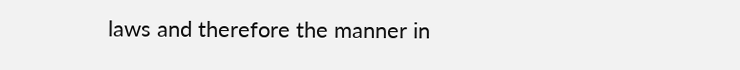laws and therefore the manner in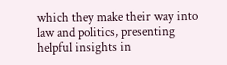which they make their way into law and politics, presenting helpful insights in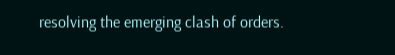resolving the emerging clash of orders.